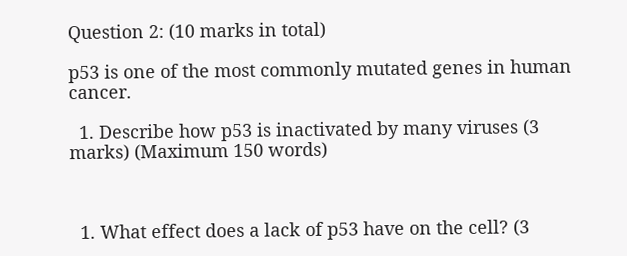Question 2: (10 marks in total)

p53 is one of the most commonly mutated genes in human cancer.

  1. Describe how p53 is inactivated by many viruses (3 marks) (Maximum 150 words)



  1. What effect does a lack of p53 have on the cell? (3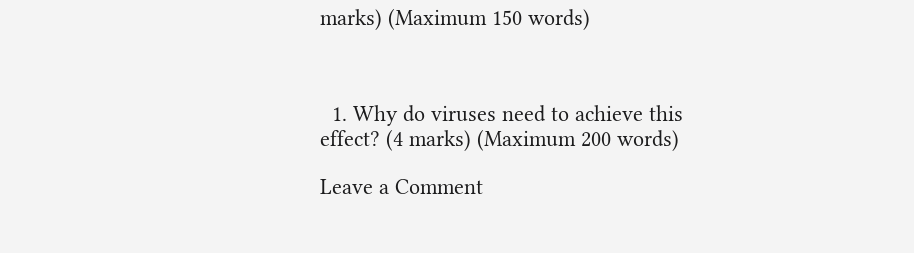marks) (Maximum 150 words)



  1. Why do viruses need to achieve this effect? (4 marks) (Maximum 200 words)

Leave a Comment